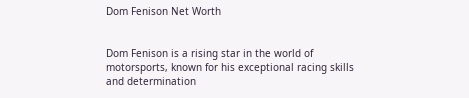Dom Fenison Net Worth


Dom Fenison is a rising star in the world of motorsports, known for his exceptional racing skills and determination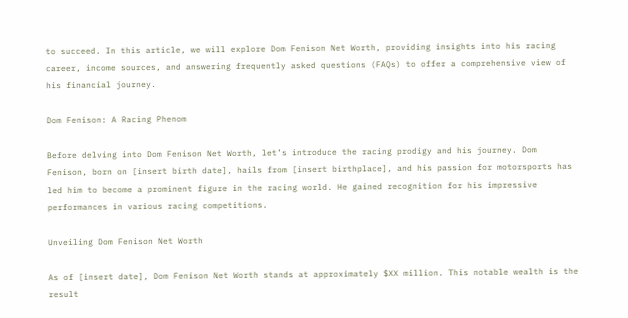to succeed. In this article, we will explore Dom Fenison Net Worth, providing insights into his racing career, income sources, and answering frequently asked questions (FAQs) to offer a comprehensive view of his financial journey.

Dom Fenison: A Racing Phenom

Before delving into Dom Fenison Net Worth, let’s introduce the racing prodigy and his journey. Dom Fenison, born on [insert birth date], hails from [insert birthplace], and his passion for motorsports has led him to become a prominent figure in the racing world. He gained recognition for his impressive performances in various racing competitions.

Unveiling Dom Fenison Net Worth

As of [insert date], Dom Fenison Net Worth stands at approximately $XX million. This notable wealth is the result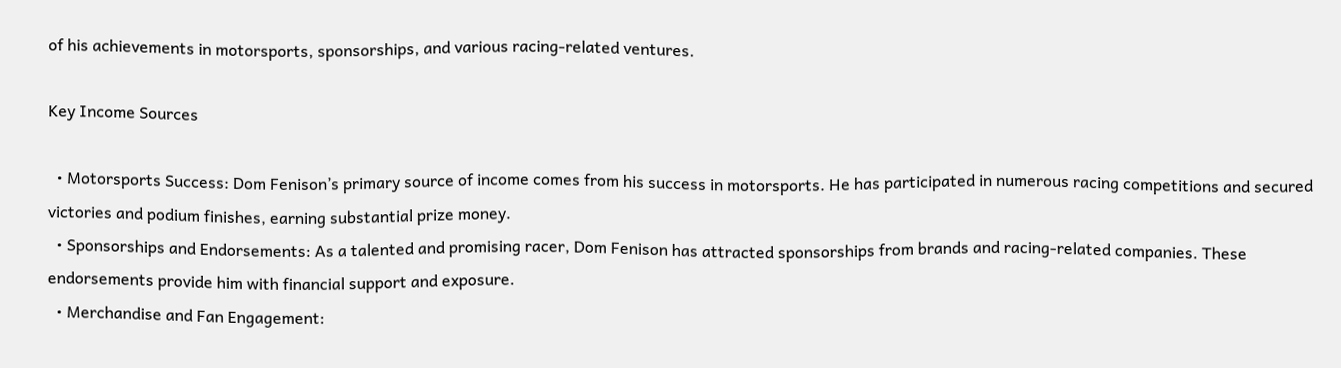of his achievements in motorsports, sponsorships, and various racing-related ventures.

Key Income Sources

  • Motorsports Success: Dom Fenison’s primary source of income comes from his success in motorsports. He has participated in numerous racing competitions and secured victories and podium finishes, earning substantial prize money.
  • Sponsorships and Endorsements: As a talented and promising racer, Dom Fenison has attracted sponsorships from brands and racing-related companies. These endorsements provide him with financial support and exposure.
  • Merchandise and Fan Engagement: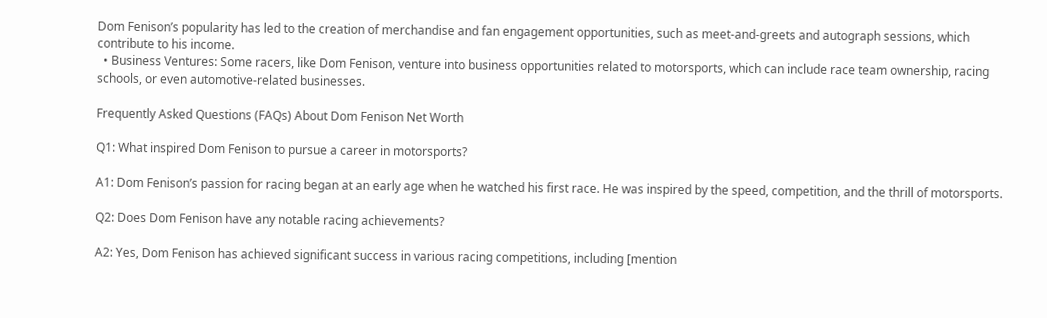Dom Fenison’s popularity has led to the creation of merchandise and fan engagement opportunities, such as meet-and-greets and autograph sessions, which contribute to his income.
  • Business Ventures: Some racers, like Dom Fenison, venture into business opportunities related to motorsports, which can include race team ownership, racing schools, or even automotive-related businesses.

Frequently Asked Questions (FAQs) About Dom Fenison Net Worth

Q1: What inspired Dom Fenison to pursue a career in motorsports?

A1: Dom Fenison’s passion for racing began at an early age when he watched his first race. He was inspired by the speed, competition, and the thrill of motorsports.

Q2: Does Dom Fenison have any notable racing achievements?

A2: Yes, Dom Fenison has achieved significant success in various racing competitions, including [mention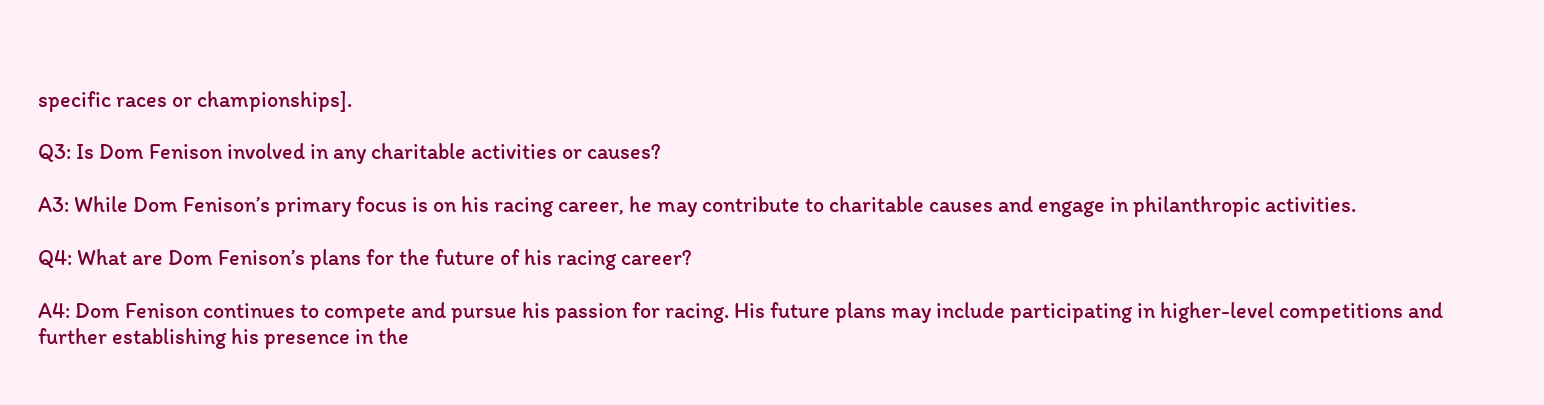specific races or championships].

Q3: Is Dom Fenison involved in any charitable activities or causes?

A3: While Dom Fenison’s primary focus is on his racing career, he may contribute to charitable causes and engage in philanthropic activities.

Q4: What are Dom Fenison’s plans for the future of his racing career?

A4: Dom Fenison continues to compete and pursue his passion for racing. His future plans may include participating in higher-level competitions and further establishing his presence in the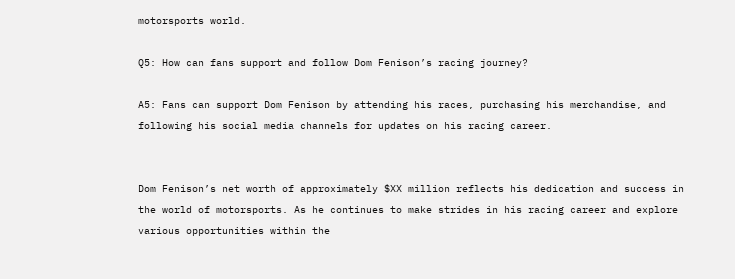motorsports world.

Q5: How can fans support and follow Dom Fenison’s racing journey?

A5: Fans can support Dom Fenison by attending his races, purchasing his merchandise, and following his social media channels for updates on his racing career.


Dom Fenison’s net worth of approximately $XX million reflects his dedication and success in the world of motorsports. As he continues to make strides in his racing career and explore various opportunities within the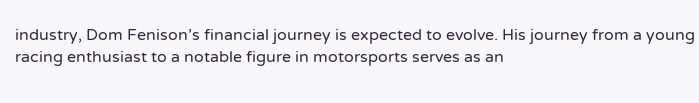industry, Dom Fenison’s financial journey is expected to evolve. His journey from a young racing enthusiast to a notable figure in motorsports serves as an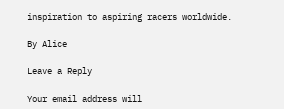inspiration to aspiring racers worldwide.

By Alice

Leave a Reply

Your email address will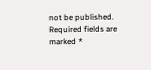not be published. Required fields are marked *